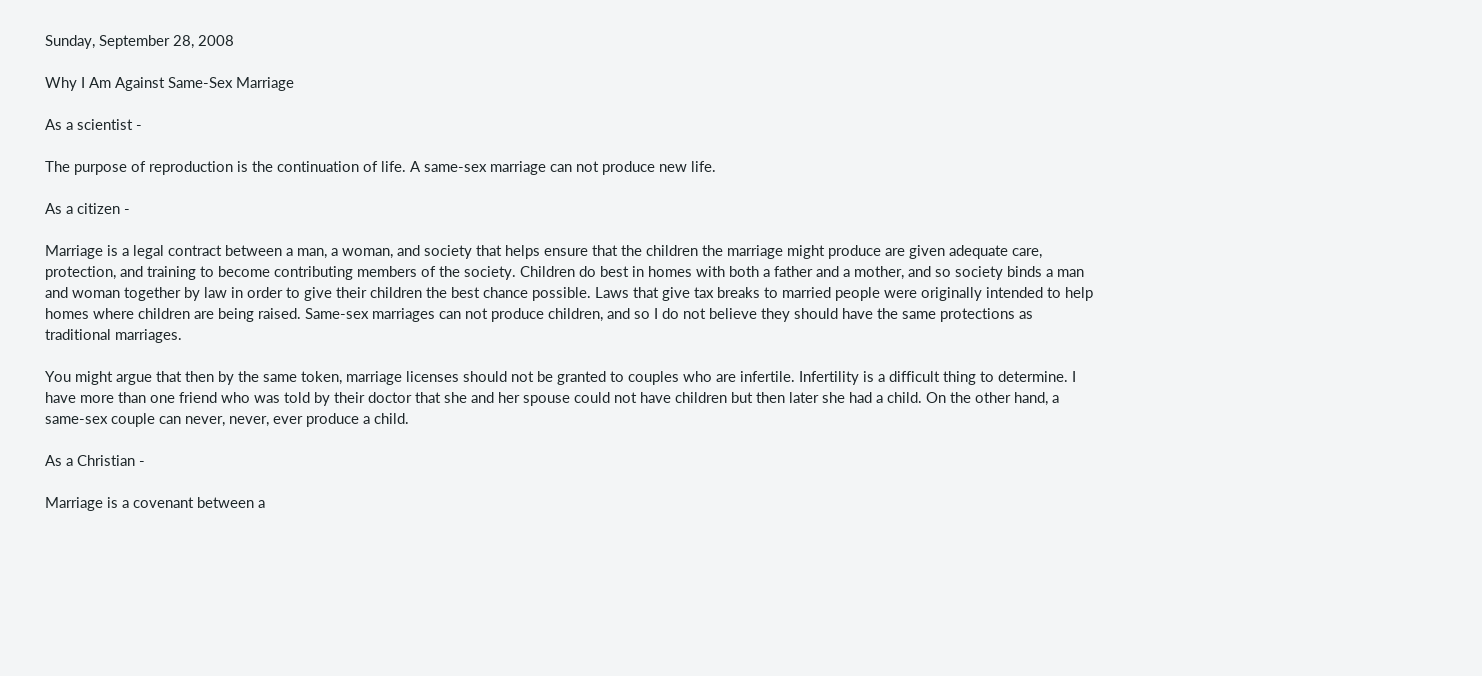Sunday, September 28, 2008

Why I Am Against Same-Sex Marriage

As a scientist -

The purpose of reproduction is the continuation of life. A same-sex marriage can not produce new life.

As a citizen -

Marriage is a legal contract between a man, a woman, and society that helps ensure that the children the marriage might produce are given adequate care, protection, and training to become contributing members of the society. Children do best in homes with both a father and a mother, and so society binds a man and woman together by law in order to give their children the best chance possible. Laws that give tax breaks to married people were originally intended to help homes where children are being raised. Same-sex marriages can not produce children, and so I do not believe they should have the same protections as traditional marriages.

You might argue that then by the same token, marriage licenses should not be granted to couples who are infertile. Infertility is a difficult thing to determine. I have more than one friend who was told by their doctor that she and her spouse could not have children but then later she had a child. On the other hand, a same-sex couple can never, never, ever produce a child.

As a Christian -

Marriage is a covenant between a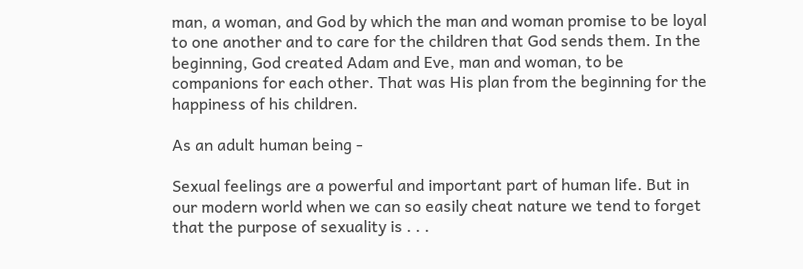man, a woman, and God by which the man and woman promise to be loyal to one another and to care for the children that God sends them. In the beginning, God created Adam and Eve, man and woman, to be companions for each other. That was His plan from the beginning for the happiness of his children.

As an adult human being -

Sexual feelings are a powerful and important part of human life. But in our modern world when we can so easily cheat nature we tend to forget that the purpose of sexuality is . . .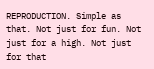REPRODUCTION. Simple as that. Not just for fun. Not just for a high. Not just for that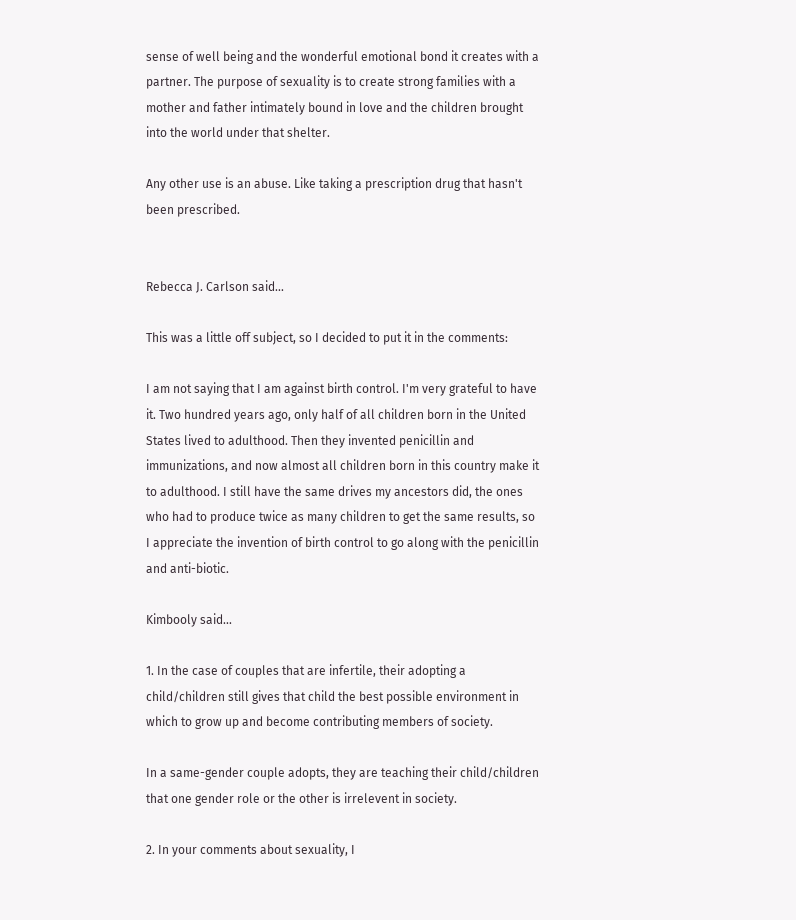sense of well being and the wonderful emotional bond it creates with a partner. The purpose of sexuality is to create strong families with a mother and father intimately bound in love and the children brought into the world under that shelter.

Any other use is an abuse. Like taking a prescription drug that hasn't been prescribed.


Rebecca J. Carlson said...

This was a little off subject, so I decided to put it in the comments:

I am not saying that I am against birth control. I'm very grateful to have it. Two hundred years ago, only half of all children born in the United States lived to adulthood. Then they invented penicillin and immunizations, and now almost all children born in this country make it to adulthood. I still have the same drives my ancestors did, the ones who had to produce twice as many children to get the same results, so I appreciate the invention of birth control to go along with the penicillin and anti-biotic.

Kimbooly said...

1. In the case of couples that are infertile, their adopting a child/children still gives that child the best possible environment in which to grow up and become contributing members of society.

In a same-gender couple adopts, they are teaching their child/children that one gender role or the other is irrelevent in society.

2. In your comments about sexuality, I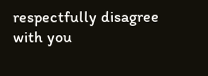respectfully disagree with you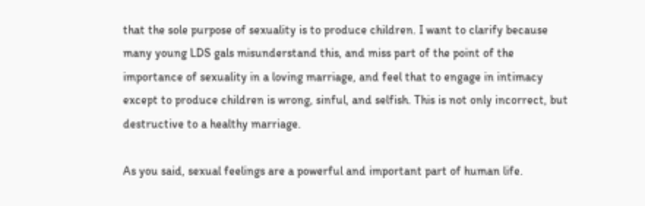that the sole purpose of sexuality is to produce children. I want to clarify because many young LDS gals misunderstand this, and miss part of the point of the importance of sexuality in a loving marriage, and feel that to engage in intimacy except to produce children is wrong, sinful, and selfish. This is not only incorrect, but destructive to a healthy marriage.

As you said, sexual feelings are a powerful and important part of human life.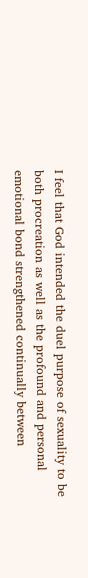I feel that God intended the duel purpose of sexuality to be both procreation as well as the profound and personal emotional bond strengthened continually between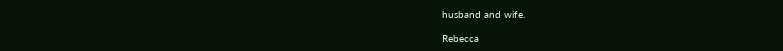husband and wife.

Rebecca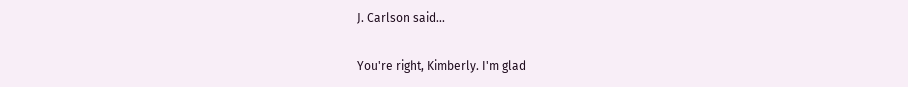J. Carlson said...

You're right, Kimberly. I'm glad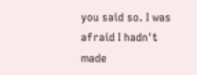you said so. I was afraid I hadn't made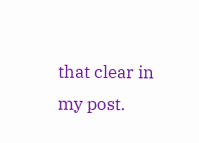that clear in my post.